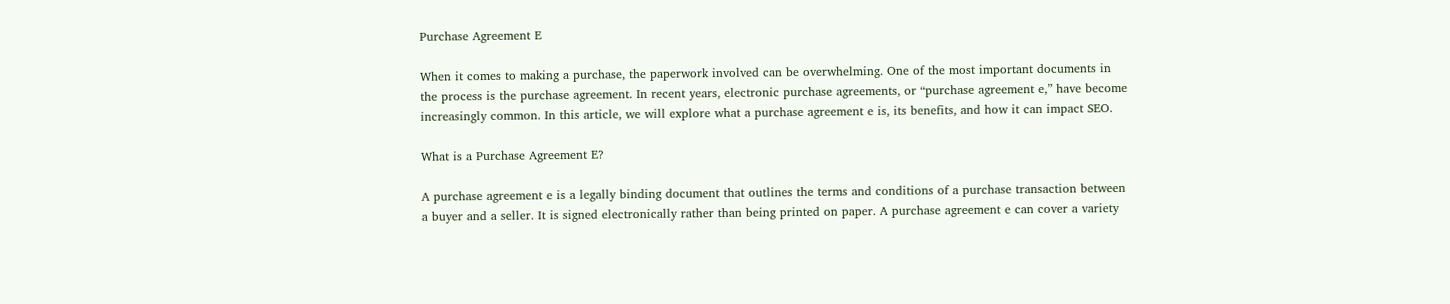Purchase Agreement E

When it comes to making a purchase, the paperwork involved can be overwhelming. One of the most important documents in the process is the purchase agreement. In recent years, electronic purchase agreements, or “purchase agreement e,” have become increasingly common. In this article, we will explore what a purchase agreement e is, its benefits, and how it can impact SEO.

What is a Purchase Agreement E?

A purchase agreement e is a legally binding document that outlines the terms and conditions of a purchase transaction between a buyer and a seller. It is signed electronically rather than being printed on paper. A purchase agreement e can cover a variety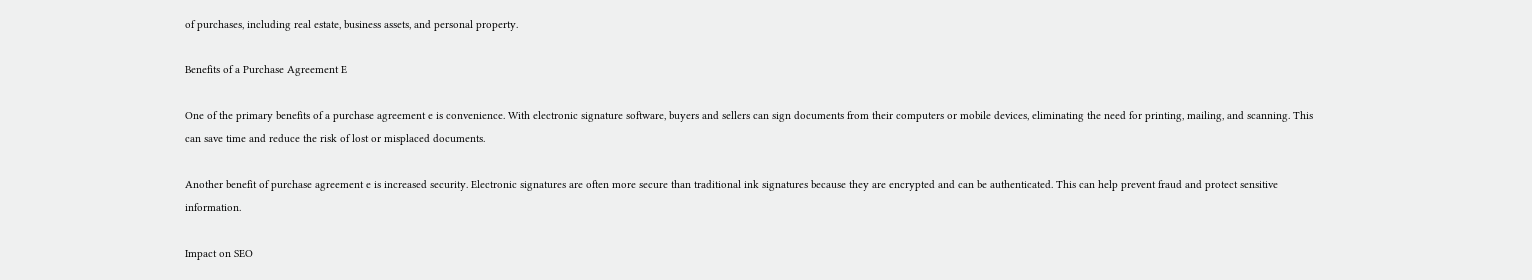of purchases, including real estate, business assets, and personal property.

Benefits of a Purchase Agreement E

One of the primary benefits of a purchase agreement e is convenience. With electronic signature software, buyers and sellers can sign documents from their computers or mobile devices, eliminating the need for printing, mailing, and scanning. This can save time and reduce the risk of lost or misplaced documents.

Another benefit of purchase agreement e is increased security. Electronic signatures are often more secure than traditional ink signatures because they are encrypted and can be authenticated. This can help prevent fraud and protect sensitive information.

Impact on SEO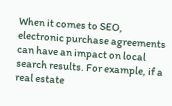When it comes to SEO, electronic purchase agreements can have an impact on local search results. For example, if a real estate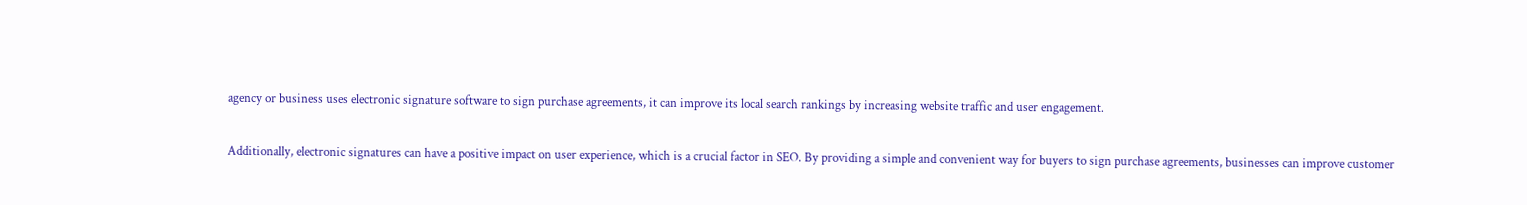agency or business uses electronic signature software to sign purchase agreements, it can improve its local search rankings by increasing website traffic and user engagement.

Additionally, electronic signatures can have a positive impact on user experience, which is a crucial factor in SEO. By providing a simple and convenient way for buyers to sign purchase agreements, businesses can improve customer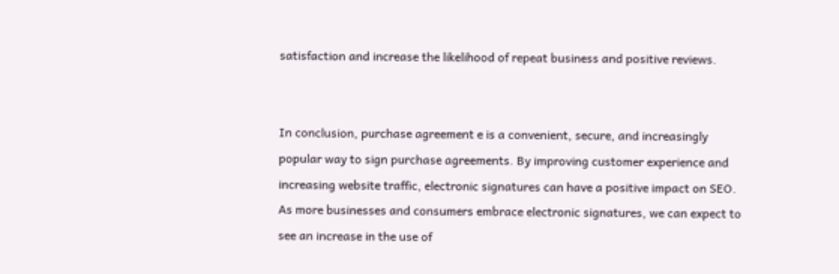satisfaction and increase the likelihood of repeat business and positive reviews.


In conclusion, purchase agreement e is a convenient, secure, and increasingly popular way to sign purchase agreements. By improving customer experience and increasing website traffic, electronic signatures can have a positive impact on SEO. As more businesses and consumers embrace electronic signatures, we can expect to see an increase in the use of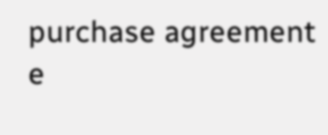purchase agreement e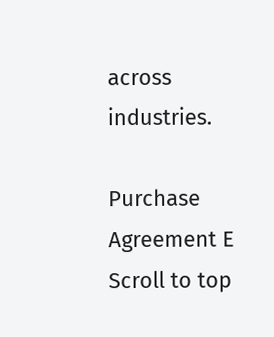across industries.

Purchase Agreement E
Scroll to top